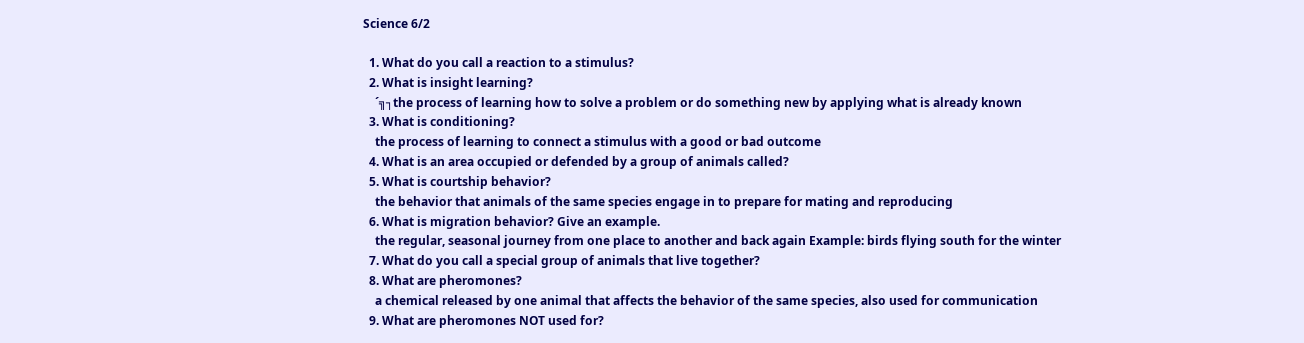Science 6/2

  1. What do you call a reaction to a stimulus?
  2. What is insight learning?
    ´╗┐the process of learning how to solve a problem or do something new by applying what is already known
  3. What is conditioning?
    the process of learning to connect a stimulus with a good or bad outcome
  4. What is an area occupied or defended by a group of animals called?
  5. What is courtship behavior?
    the behavior that animals of the same species engage in to prepare for mating and reproducing
  6. What is migration behavior? Give an example.
    the regular, seasonal journey from one place to another and back again Example: birds flying south for the winter
  7. What do you call a special group of animals that live together?
  8. What are pheromones?
    a chemical released by one animal that affects the behavior of the same species, also used for communication
  9. What are pheromones NOT used for?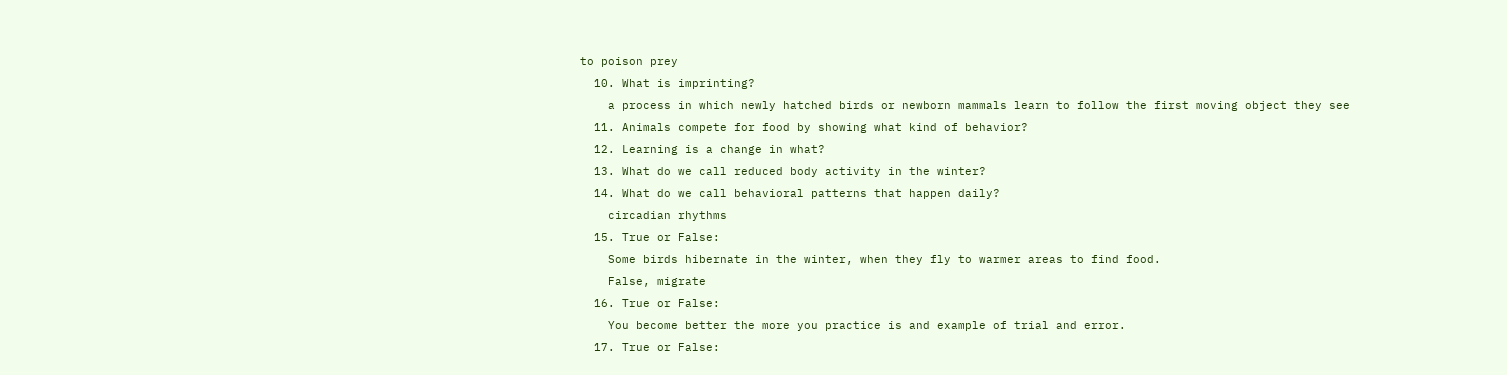to poison prey
  10. What is imprinting?
    a process in which newly hatched birds or newborn mammals learn to follow the first moving object they see
  11. Animals compete for food by showing what kind of behavior?
  12. Learning is a change in what?
  13. What do we call reduced body activity in the winter?
  14. What do we call behavioral patterns that happen daily?
    circadian rhythms
  15. True or False:
    Some birds hibernate in the winter, when they fly to warmer areas to find food.
    False, migrate
  16. True or False:
    You become better the more you practice is and example of trial and error.
  17. True or False: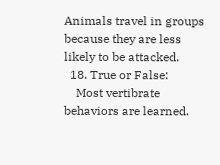Animals travel in groups because they are less likely to be attacked.
  18. True or False:
    Most vertibrate behaviors are learned.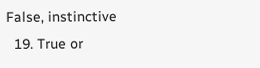False, instinctive
  19. True or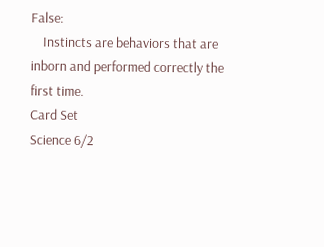False:
    Instincts are behaviors that are inborn and performed correctly the first time.
Card Set
Science 6/2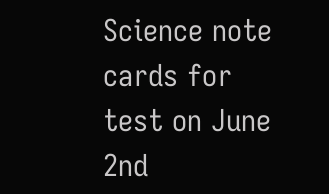Science note cards for test on June 2nd